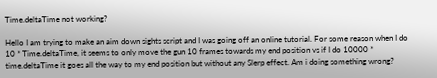Time.deltaTime not working?

Hello I am trying to make an aim down sights script and I was going off an online tutorial. For some reason when I do 10 * Time.deltaTime, it seems to only move the gun 10 frames towards my end position vs if I do 10000 * time.deltaTime it goes all the way to my end position but without any Slerp effect. Am i doing something wrong?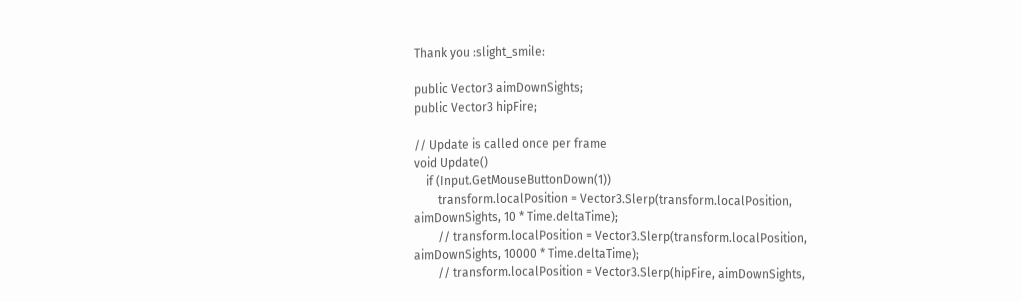Thank you :slight_smile:

public Vector3 aimDownSights;
public Vector3 hipFire;

// Update is called once per frame
void Update()
    if (Input.GetMouseButtonDown(1))
        transform.localPosition = Vector3.Slerp(transform.localPosition, aimDownSights, 10 * Time.deltaTime);
        // transform.localPosition = Vector3.Slerp(transform.localPosition, aimDownSights, 10000 * Time.deltaTime);
        // transform.localPosition = Vector3.Slerp(hipFire, aimDownSights,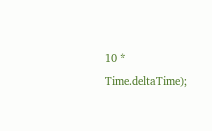10 * Time.deltaTime);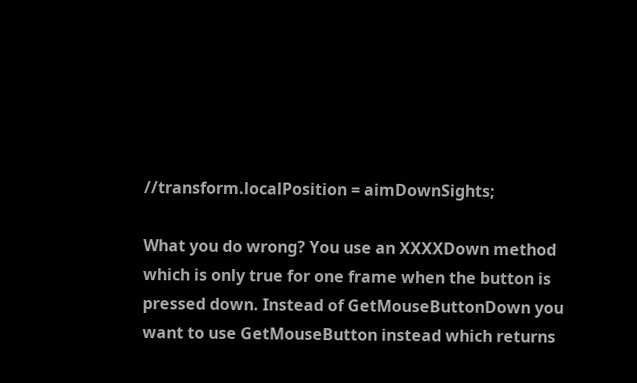//transform.localPosition = aimDownSights;

What you do wrong? You use an XXXXDown method which is only true for one frame when the button is pressed down. Instead of GetMouseButtonDown you want to use GetMouseButton instead which returns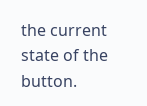the current state of the button.